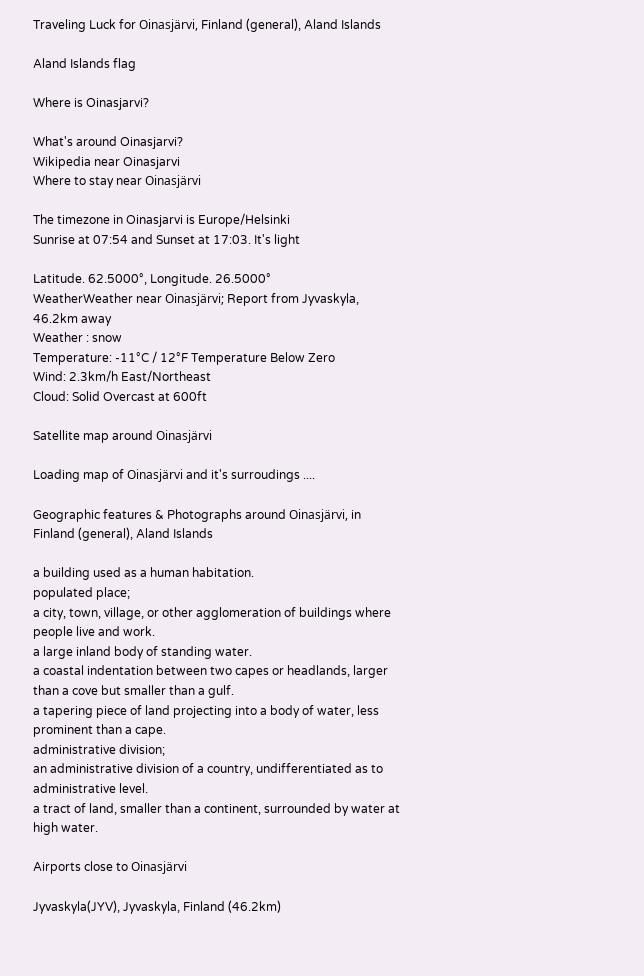Traveling Luck for Oinasjärvi, Finland (general), Aland Islands

Aland Islands flag

Where is Oinasjarvi?

What's around Oinasjarvi?
Wikipedia near Oinasjarvi
Where to stay near Oinasjärvi

The timezone in Oinasjarvi is Europe/Helsinki
Sunrise at 07:54 and Sunset at 17:03. It's light

Latitude. 62.5000°, Longitude. 26.5000°
WeatherWeather near Oinasjärvi; Report from Jyvaskyla, 46.2km away
Weather : snow
Temperature: -11°C / 12°F Temperature Below Zero
Wind: 2.3km/h East/Northeast
Cloud: Solid Overcast at 600ft

Satellite map around Oinasjärvi

Loading map of Oinasjärvi and it's surroudings ....

Geographic features & Photographs around Oinasjärvi, in Finland (general), Aland Islands

a building used as a human habitation.
populated place;
a city, town, village, or other agglomeration of buildings where people live and work.
a large inland body of standing water.
a coastal indentation between two capes or headlands, larger than a cove but smaller than a gulf.
a tapering piece of land projecting into a body of water, less prominent than a cape.
administrative division;
an administrative division of a country, undifferentiated as to administrative level.
a tract of land, smaller than a continent, surrounded by water at high water.

Airports close to Oinasjärvi

Jyvaskyla(JYV), Jyvaskyla, Finland (46.2km)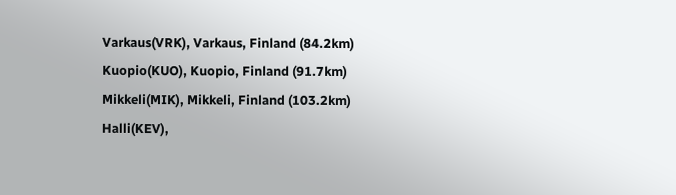Varkaus(VRK), Varkaus, Finland (84.2km)
Kuopio(KUO), Kuopio, Finland (91.7km)
Mikkeli(MIK), Mikkeli, Finland (103.2km)
Halli(KEV),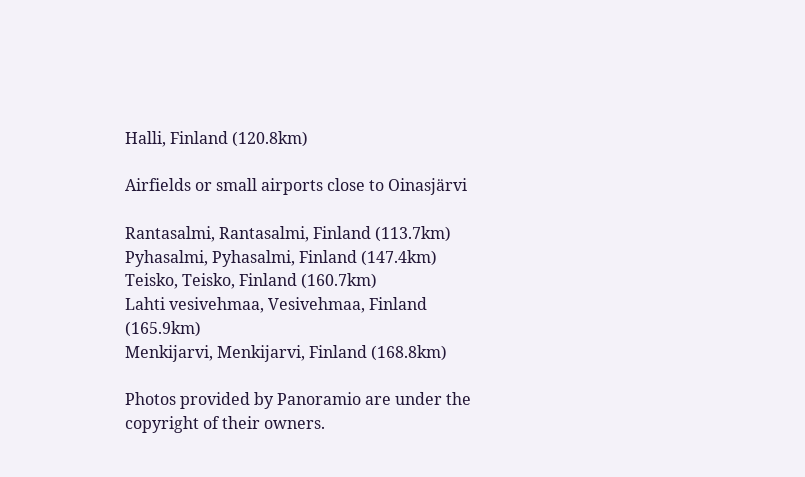Halli, Finland (120.8km)

Airfields or small airports close to Oinasjärvi

Rantasalmi, Rantasalmi, Finland (113.7km)
Pyhasalmi, Pyhasalmi, Finland (147.4km)
Teisko, Teisko, Finland (160.7km)
Lahti vesivehmaa, Vesivehmaa, Finland (165.9km)
Menkijarvi, Menkijarvi, Finland (168.8km)

Photos provided by Panoramio are under the copyright of their owners.